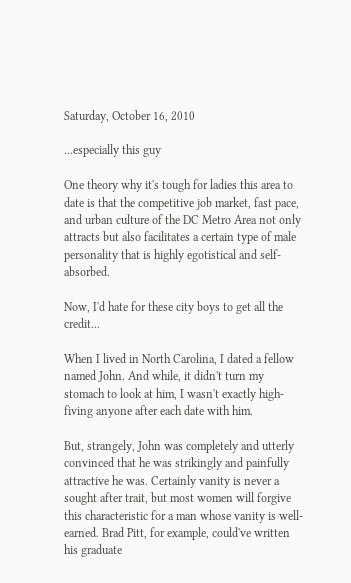Saturday, October 16, 2010

...especially this guy

One theory why it's tough for ladies this area to date is that the competitive job market, fast pace, and urban culture of the DC Metro Area not only attracts but also facilitates a certain type of male personality that is highly egotistical and self-absorbed.

Now, I'd hate for these city boys to get all the credit...

When I lived in North Carolina, I dated a fellow named John. And while, it didn't turn my stomach to look at him, I wasn't exactly high-fiving anyone after each date with him.

But, strangely, John was completely and utterly convinced that he was strikingly and painfully attractive he was. Certainly vanity is never a sought after trait, but most women will forgive this characteristic for a man whose vanity is well-earned. Brad Pitt, for example, could've written his graduate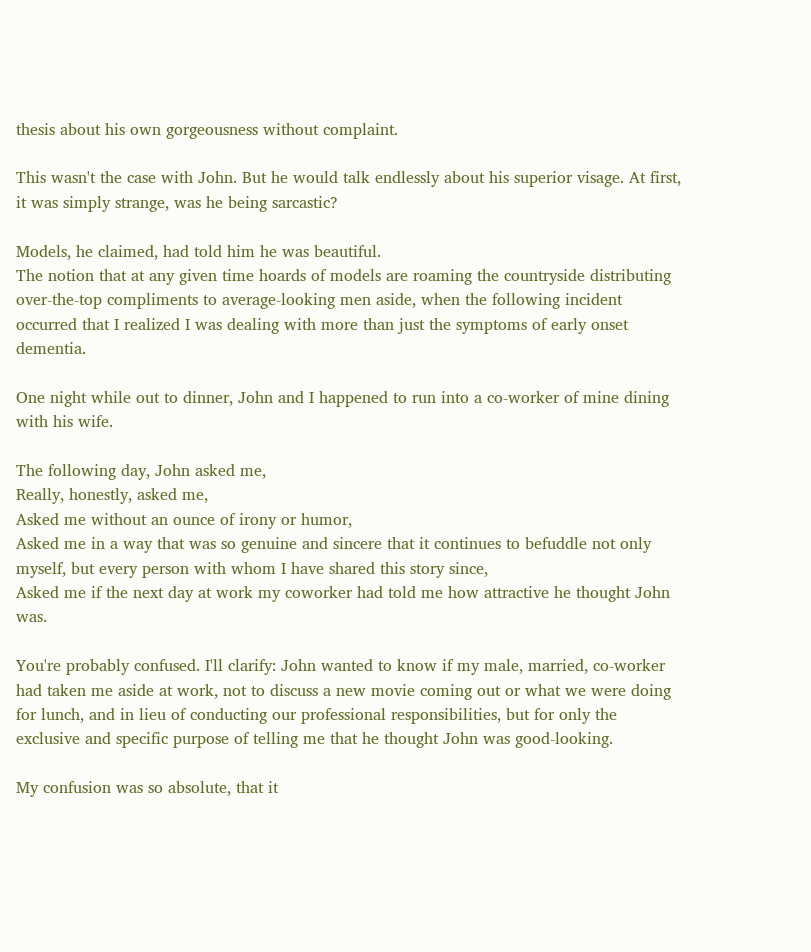thesis about his own gorgeousness without complaint.

This wasn't the case with John. But he would talk endlessly about his superior visage. At first, it was simply strange, was he being sarcastic?

Models, he claimed, had told him he was beautiful.
The notion that at any given time hoards of models are roaming the countryside distributing over-the-top compliments to average-looking men aside, when the following incident occurred that I realized I was dealing with more than just the symptoms of early onset dementia.

One night while out to dinner, John and I happened to run into a co-worker of mine dining with his wife.

The following day, John asked me,
Really, honestly, asked me,
Asked me without an ounce of irony or humor,
Asked me in a way that was so genuine and sincere that it continues to befuddle not only myself, but every person with whom I have shared this story since,
Asked me if the next day at work my coworker had told me how attractive he thought John was.

You're probably confused. I'll clarify: John wanted to know if my male, married, co-worker had taken me aside at work, not to discuss a new movie coming out or what we were doing for lunch, and in lieu of conducting our professional responsibilities, but for only the exclusive and specific purpose of telling me that he thought John was good-looking.

My confusion was so absolute, that it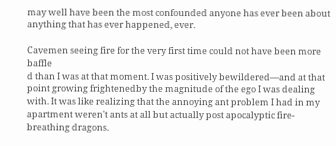may well have been the most confounded anyone has ever been about anything that has ever happened, ever.

Cavemen seeing fire for the very first time could not have been more baffle
d than I was at that moment. I was positively bewildered—and at that point growing frightenedby the magnitude of the ego I was dealing with. It was like realizing that the annoying ant problem I had in my apartment weren't ants at all but actually post apocalyptic fire-breathing dragons.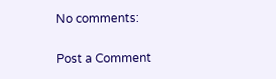No comments:

Post a Comment